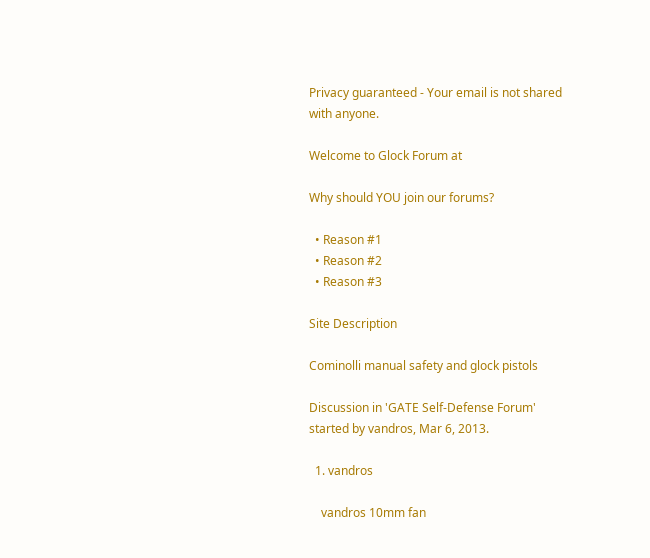Privacy guaranteed - Your email is not shared with anyone.

Welcome to Glock Forum at

Why should YOU join our forums?

  • Reason #1
  • Reason #2
  • Reason #3

Site Description

Cominolli manual safety and glock pistols

Discussion in 'GATE Self-Defense Forum' started by vandros, Mar 6, 2013.

  1. vandros

    vandros 10mm fan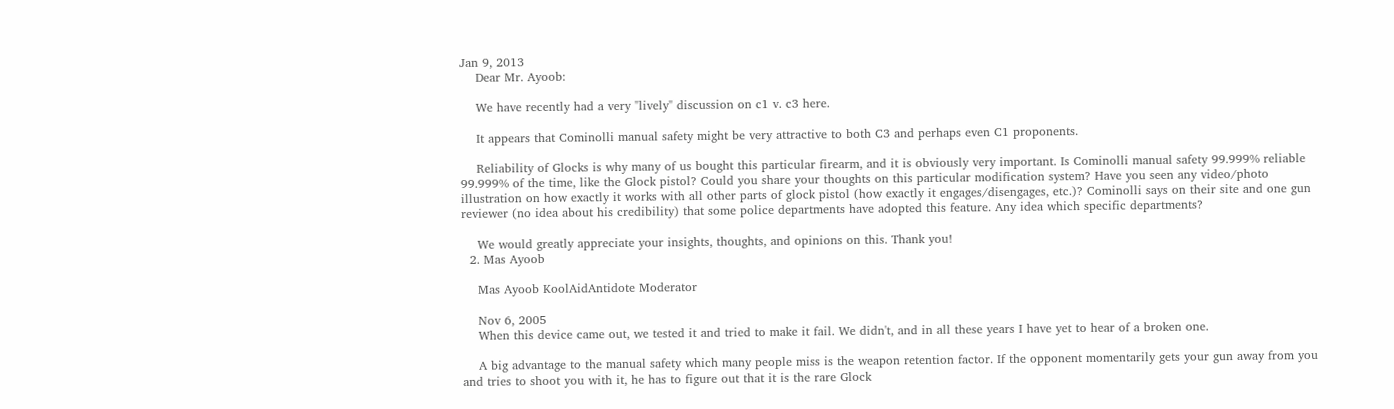Jan 9, 2013
    Dear Mr. Ayoob:

    We have recently had a very "lively" discussion on c1 v. c3 here.

    It appears that Cominolli manual safety might be very attractive to both C3 and perhaps even C1 proponents.

    Reliability of Glocks is why many of us bought this particular firearm, and it is obviously very important. Is Cominolli manual safety 99.999% reliable 99.999% of the time, like the Glock pistol? Could you share your thoughts on this particular modification system? Have you seen any video/photo illustration on how exactly it works with all other parts of glock pistol (how exactly it engages/disengages, etc.)? Cominolli says on their site and one gun reviewer (no idea about his credibility) that some police departments have adopted this feature. Any idea which specific departments?

    We would greatly appreciate your insights, thoughts, and opinions on this. Thank you!
  2. Mas Ayoob

    Mas Ayoob KoolAidAntidote Moderator

    Nov 6, 2005
    When this device came out, we tested it and tried to make it fail. We didn't, and in all these years I have yet to hear of a broken one.

    A big advantage to the manual safety which many people miss is the weapon retention factor. If the opponent momentarily gets your gun away from you and tries to shoot you with it, he has to figure out that it is the rare Glock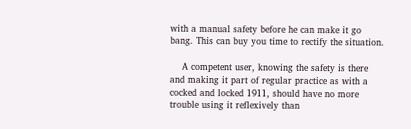with a manual safety before he can make it go bang. This can buy you time to rectify the situation.

    A competent user, knowing the safety is there and making it part of regular practice as with a cocked and locked 1911, should have no more trouble using it reflexively than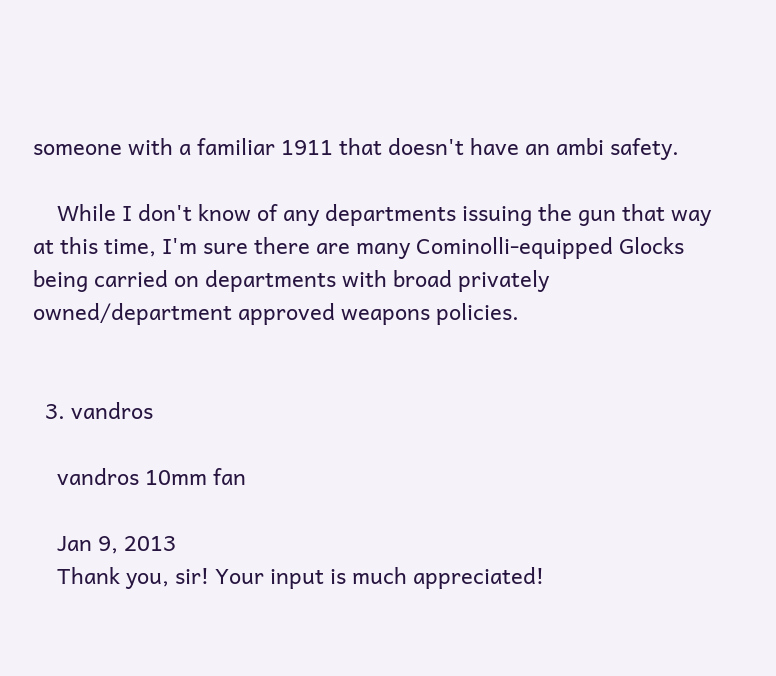someone with a familiar 1911 that doesn't have an ambi safety.

    While I don't know of any departments issuing the gun that way at this time, I'm sure there are many Cominolli-equipped Glocks being carried on departments with broad privately owned/department approved weapons policies.


  3. vandros

    vandros 10mm fan

    Jan 9, 2013
    Thank you, sir! Your input is much appreciated!